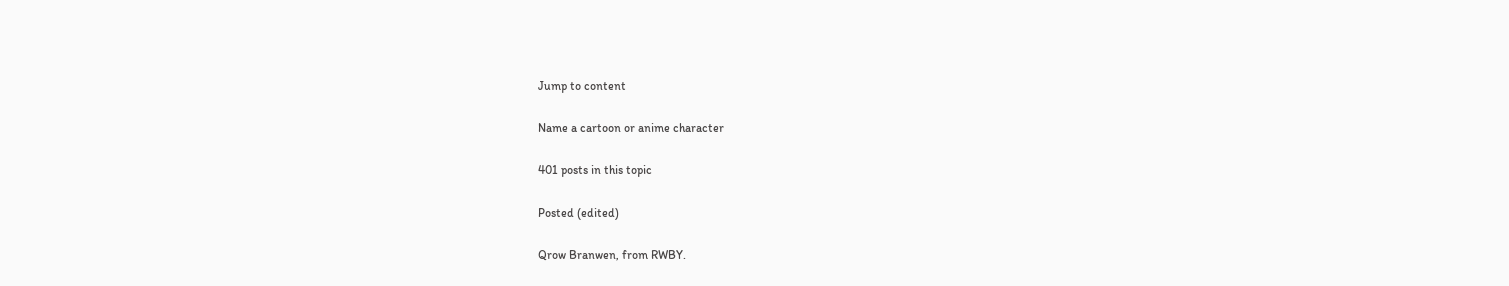Jump to content

Name a cartoon or anime character

401 posts in this topic

Posted (edited)

Qrow Branwen, from RWBY.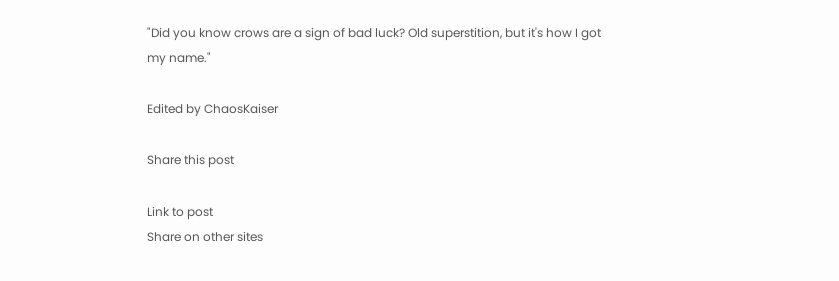"Did you know crows are a sign of bad luck? Old superstition, but it's how I got my name."

Edited by ChaosKaiser

Share this post

Link to post
Share on other sites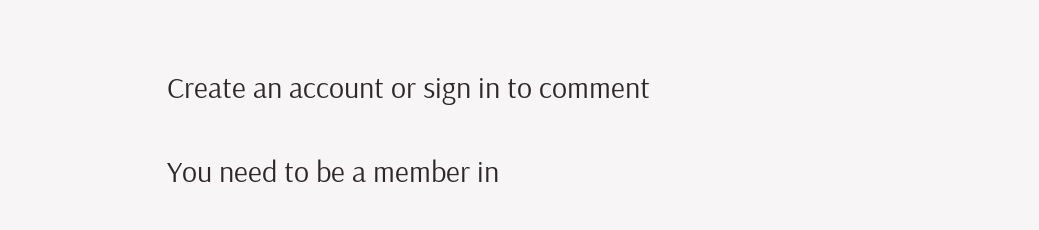Create an account or sign in to comment

You need to be a member in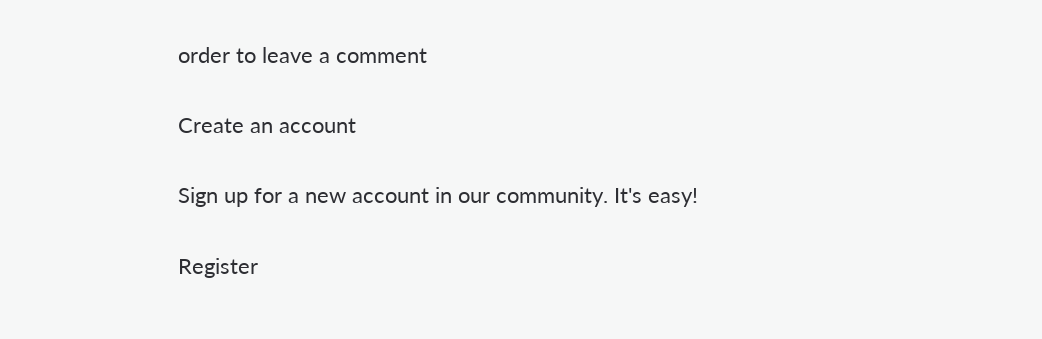order to leave a comment

Create an account

Sign up for a new account in our community. It's easy!

Register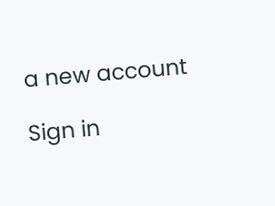a new account

Sign in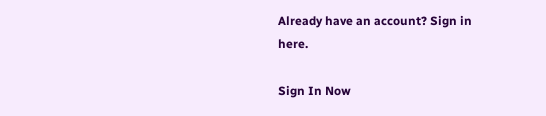Already have an account? Sign in here.

Sign In Now